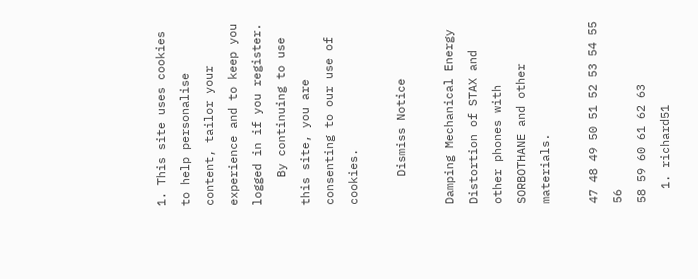1. This site uses cookies to help personalise content, tailor your experience and to keep you logged in if you register.
    By continuing to use this site, you are consenting to our use of cookies.

    Dismiss Notice

Damping Mechanical Energy Distortion of STAX and other phones with SORBOTHANE and other materials.

47 48 49 50 51 52 53 54 55 56
58 59 60 61 62 63
  1. richard51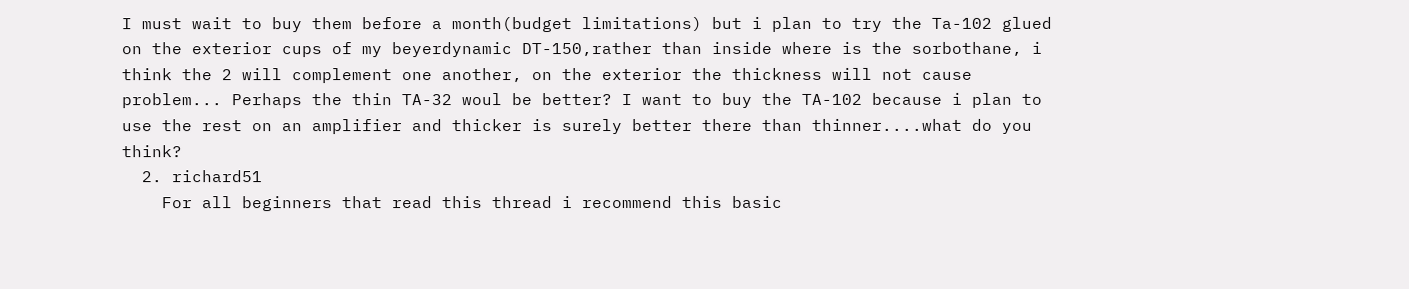I must wait to buy them before a month(budget limitations) but i plan to try the Ta-102 glued on the exterior cups of my beyerdynamic DT-150,rather than inside where is the sorbothane, i think the 2 will complement one another, on the exterior the thickness will not cause problem... Perhaps the thin TA-32 woul be better? I want to buy the TA-102 because i plan to use the rest on an amplifier and thicker is surely better there than thinner....what do you think?
  2. richard51
    For all beginners that read this thread i recommend this basic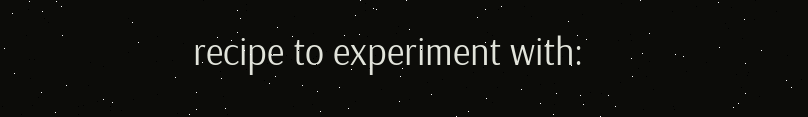recipe to experiment with: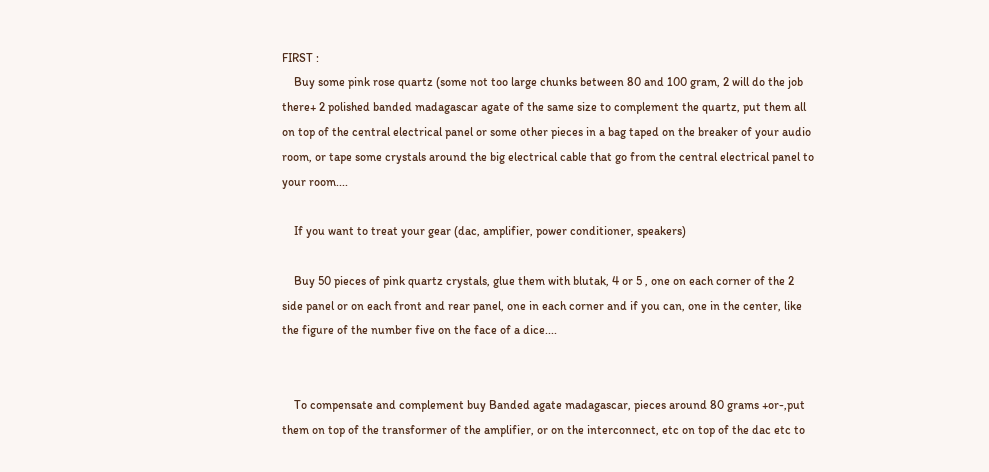FIRST :
    Buy some pink rose quartz (some not too large chunks between 80 and 100 gram, 2 will do the job there+ 2 polished banded madagascar agate of the same size to complement the quartz, put them all on top of the central electrical panel or some other pieces in a bag taped on the breaker of your audio room, or tape some crystals around the big electrical cable that go from the central electrical panel to your room....

    If you want to treat your gear (dac, amplifier, power conditioner, speakers)

    Buy 50 pieces of pink quartz crystals, glue them with blutak, 4 or 5 , one on each corner of the 2 side panel or on each front and rear panel, one in each corner and if you can, one in the center, like the figure of the number five on the face of a dice....


    To compensate and complement buy Banded agate madagascar, pieces around 80 grams +or-,put them on top of the transformer of the amplifier, or on the interconnect, etc on top of the dac etc to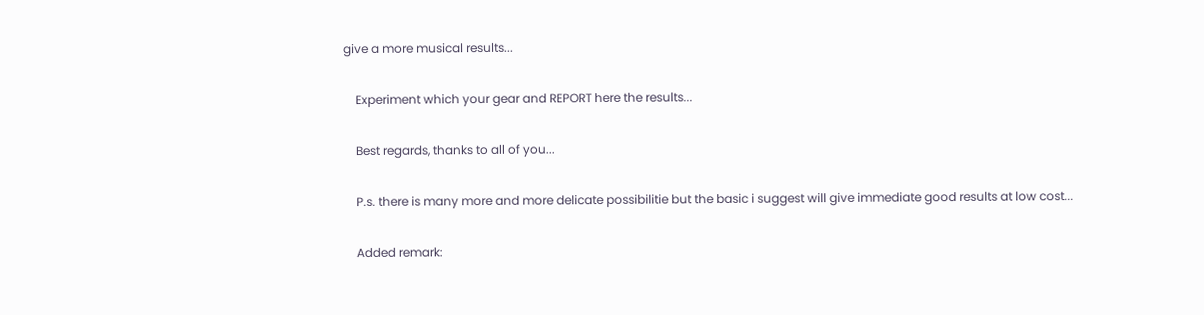give a more musical results...

    Experiment which your gear and REPORT here the results...

    Best regards, thanks to all of you...

    P.s. there is many more and more delicate possibilitie but the basic i suggest will give immediate good results at low cost...

    Added remark: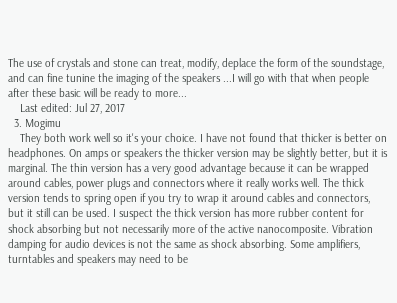The use of crystals and stone can treat, modify, deplace the form of the soundstage, and can fine tunine the imaging of the speakers ...I will go with that when people after these basic will be ready to more...
    Last edited: Jul 27, 2017
  3. Mogimu
    They both work well so it's your choice. I have not found that thicker is better on headphones. On amps or speakers the thicker version may be slightly better, but it is marginal. The thin version has a very good advantage because it can be wrapped around cables, power plugs and connectors where it really works well. The thick version tends to spring open if you try to wrap it around cables and connectors, but it still can be used. I suspect the thick version has more rubber content for shock absorbing but not necessarily more of the active nanocomposite. Vibration damping for audio devices is not the same as shock absorbing. Some amplifiers, turntables and speakers may need to be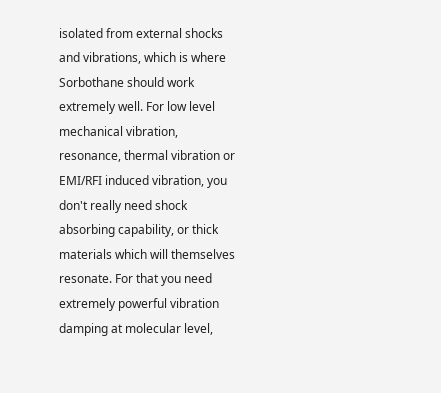isolated from external shocks and vibrations, which is where Sorbothane should work extremely well. For low level mechanical vibration, resonance, thermal vibration or EMI/RFI induced vibration, you don't really need shock absorbing capability, or thick materials which will themselves resonate. For that you need extremely powerful vibration damping at molecular level,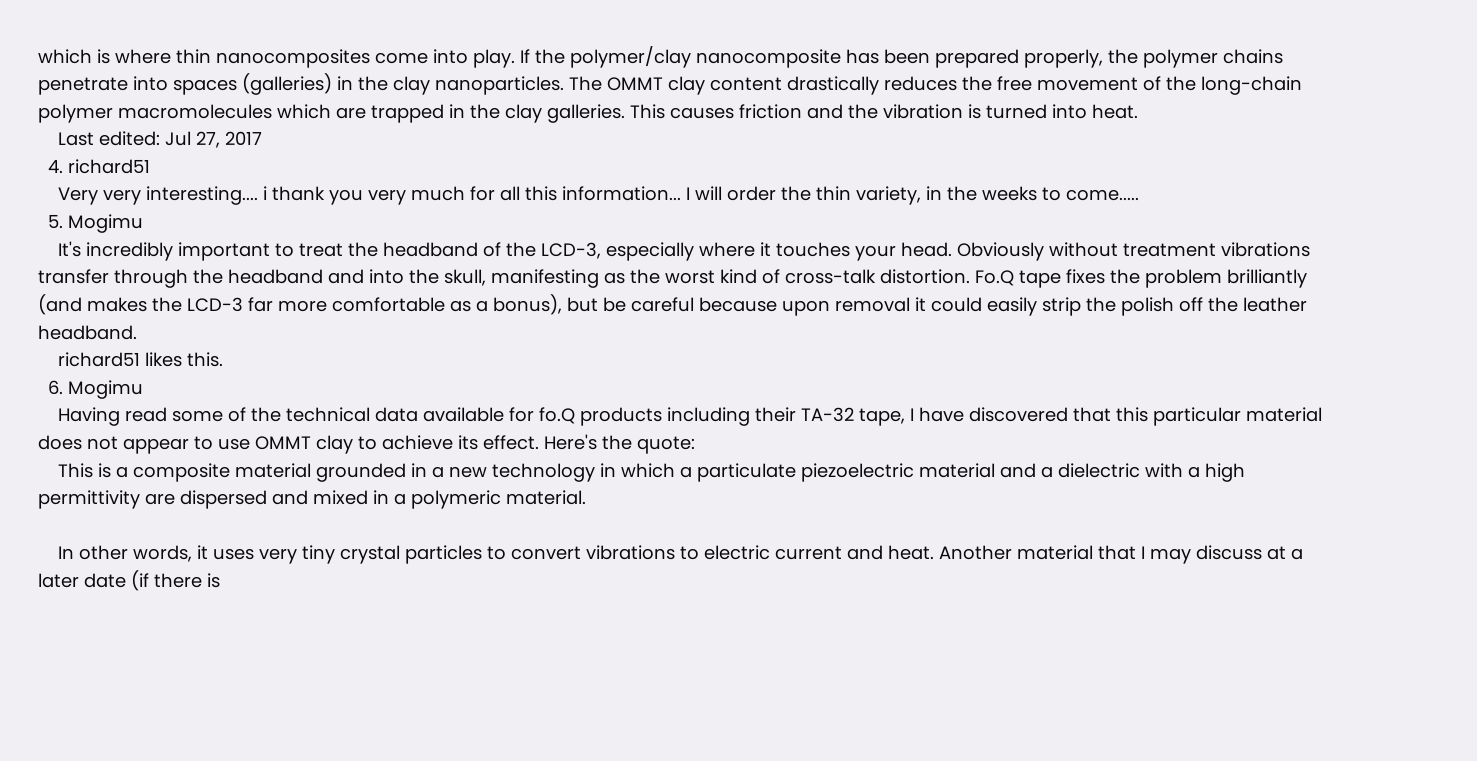which is where thin nanocomposites come into play. If the polymer/clay nanocomposite has been prepared properly, the polymer chains penetrate into spaces (galleries) in the clay nanoparticles. The OMMT clay content drastically reduces the free movement of the long-chain polymer macromolecules which are trapped in the clay galleries. This causes friction and the vibration is turned into heat.
    Last edited: Jul 27, 2017
  4. richard51
    Very very interesting.... i thank you very much for all this information... I will order the thin variety, in the weeks to come.....
  5. Mogimu
    It's incredibly important to treat the headband of the LCD-3, especially where it touches your head. Obviously without treatment vibrations transfer through the headband and into the skull, manifesting as the worst kind of cross-talk distortion. Fo.Q tape fixes the problem brilliantly (and makes the LCD-3 far more comfortable as a bonus), but be careful because upon removal it could easily strip the polish off the leather headband.
    richard51 likes this.
  6. Mogimu
    Having read some of the technical data available for fo.Q products including their TA-32 tape, I have discovered that this particular material does not appear to use OMMT clay to achieve its effect. Here's the quote:
    This is a composite material grounded in a new technology in which a particulate piezoelectric material and a dielectric with a high permittivity are dispersed and mixed in a polymeric material.

    In other words, it uses very tiny crystal particles to convert vibrations to electric current and heat. Another material that I may discuss at a later date (if there is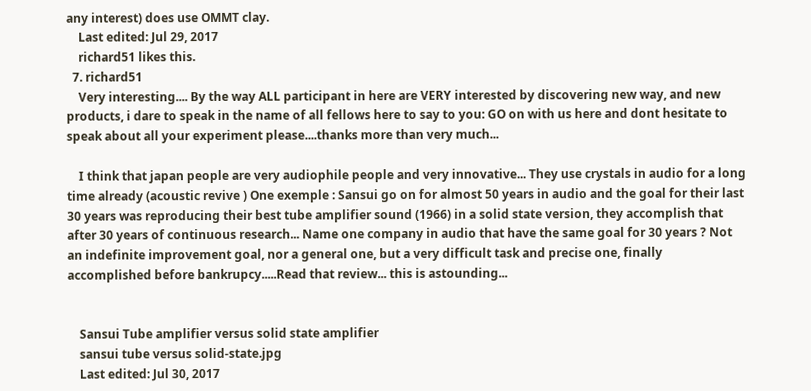any interest) does use OMMT clay.
    Last edited: Jul 29, 2017
    richard51 likes this.
  7. richard51
    Very interesting.... By the way ALL participant in here are VERY interested by discovering new way, and new products, i dare to speak in the name of all fellows here to say to you: GO on with us here and dont hesitate to speak about all your experiment please....thanks more than very much...

    I think that japan people are very audiophile people and very innovative... They use crystals in audio for a long time already (acoustic revive ) One exemple : Sansui go on for almost 50 years in audio and the goal for their last 30 years was reproducing their best tube amplifier sound (1966) in a solid state version, they accomplish that after 30 years of continuous research... Name one company in audio that have the same goal for 30 years ? Not an indefinite improvement goal, nor a general one, but a very difficult task and precise one, finally accomplished before bankrupcy.....Read that review... this is astounding...


    Sansui Tube amplifier versus solid state amplifier
    sansui tube versus solid-state.jpg
    Last edited: Jul 30, 2017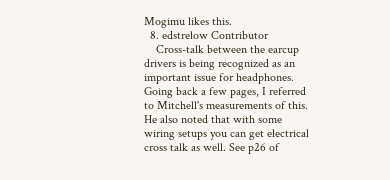Mogimu likes this.
  8. edstrelow Contributor
    Cross-talk between the earcup drivers is being recognized as an important issue for headphones. Going back a few pages, I referred to Mitchell's measurements of this. He also noted that with some wiring setups you can get electrical cross talk as well. See p26 of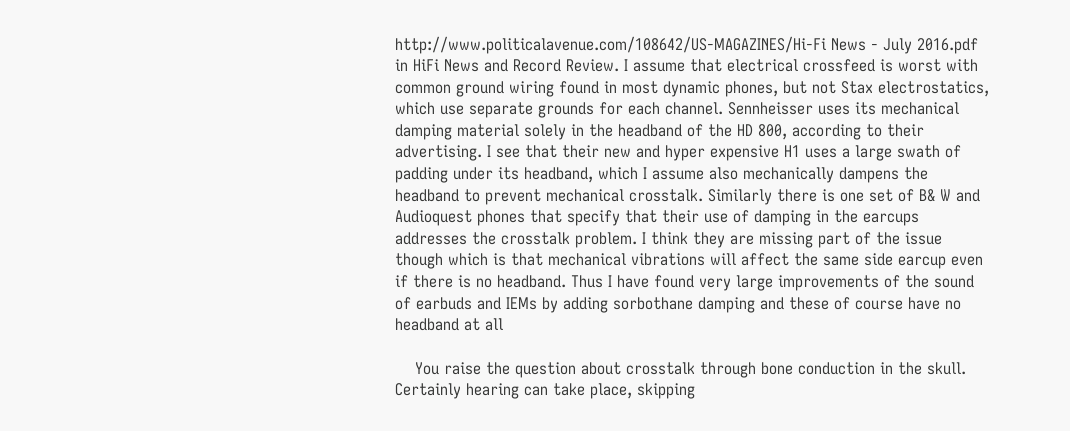http://www.politicalavenue.com/108642/US-MAGAZINES/Hi-Fi News - July 2016.pdf in HiFi News and Record Review. I assume that electrical crossfeed is worst with common ground wiring found in most dynamic phones, but not Stax electrostatics, which use separate grounds for each channel. Sennheisser uses its mechanical damping material solely in the headband of the HD 800, according to their advertising. I see that their new and hyper expensive H1 uses a large swath of padding under its headband, which I assume also mechanically dampens the headband to prevent mechanical crosstalk. Similarly there is one set of B& W and Audioquest phones that specify that their use of damping in the earcups addresses the crosstalk problem. I think they are missing part of the issue though which is that mechanical vibrations will affect the same side earcup even if there is no headband. Thus I have found very large improvements of the sound of earbuds and IEMs by adding sorbothane damping and these of course have no headband at all

    You raise the question about crosstalk through bone conduction in the skull. Certainly hearing can take place, skipping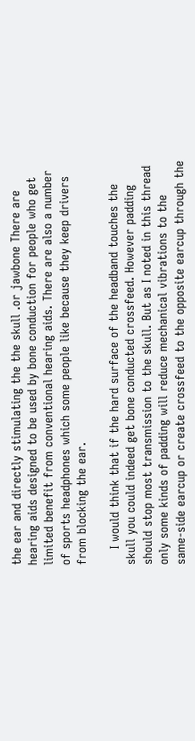the ear and directly stimulating the the skull .or jawbone There are hearing aids designed to be used by bone conduction for people who get limited benefit from conventional hearing aids. There are also a number of sports headphones which some people like because they keep drivers from blocking the ear.

    I would think that if the hard surface of the headband touches the skull you could indeed get bone conducted crossfeed. However padding should stop most transmission to the skull. But as I noted in this thread only some kinds of padding will reduce mechanical vibrations to the same-side earcup or create crossfeed to the opposite earcup through the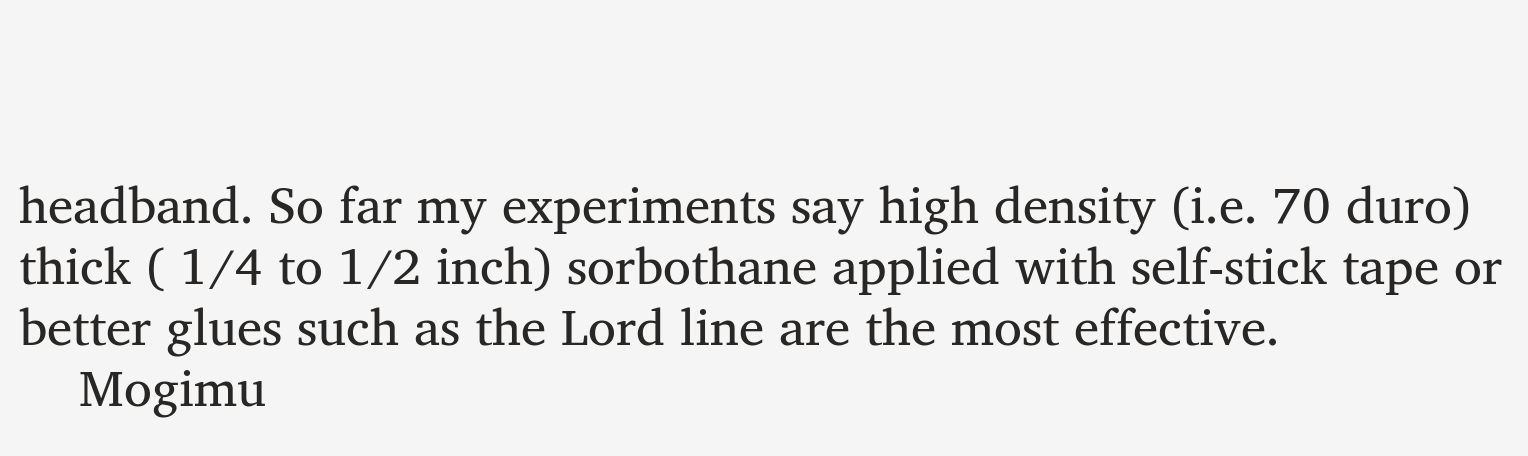headband. So far my experiments say high density (i.e. 70 duro) thick ( 1/4 to 1/2 inch) sorbothane applied with self-stick tape or better glues such as the Lord line are the most effective.
    Mogimu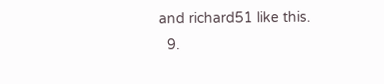and richard51 like this.
  9.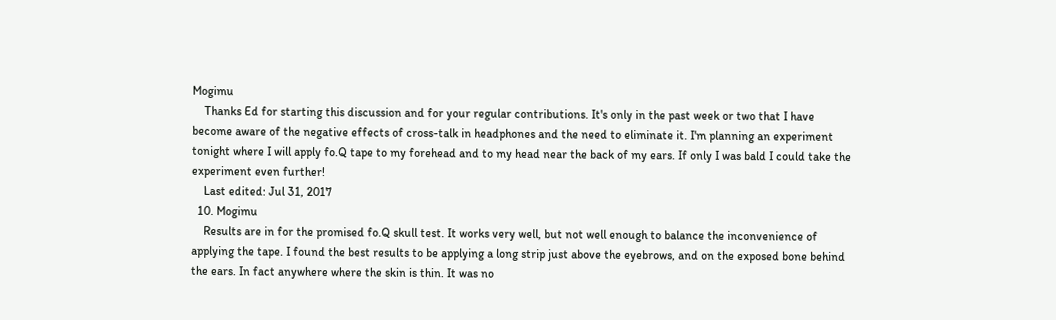Mogimu
    Thanks Ed for starting this discussion and for your regular contributions. It's only in the past week or two that I have become aware of the negative effects of cross-talk in headphones and the need to eliminate it. I'm planning an experiment tonight where I will apply fo.Q tape to my forehead and to my head near the back of my ears. If only I was bald I could take the experiment even further!
    Last edited: Jul 31, 2017
  10. Mogimu
    Results are in for the promised fo.Q skull test. It works very well, but not well enough to balance the inconvenience of applying the tape. I found the best results to be applying a long strip just above the eyebrows, and on the exposed bone behind the ears. In fact anywhere where the skin is thin. It was no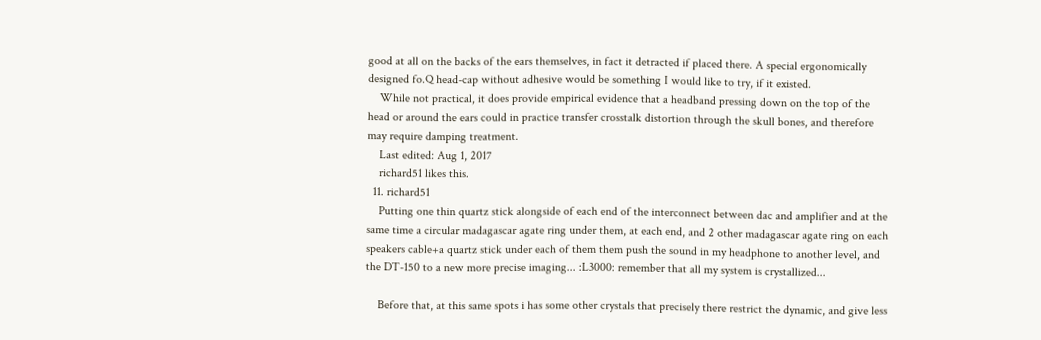good at all on the backs of the ears themselves, in fact it detracted if placed there. A special ergonomically designed fo.Q head-cap without adhesive would be something I would like to try, if it existed.
    While not practical, it does provide empirical evidence that a headband pressing down on the top of the head or around the ears could in practice transfer crosstalk distortion through the skull bones, and therefore may require damping treatment.
    Last edited: Aug 1, 2017
    richard51 likes this.
  11. richard51
    Putting one thin quartz stick alongside of each end of the interconnect between dac and amplifier and at the same time a circular madagascar agate ring under them, at each end, and 2 other madagascar agate ring on each speakers cable+a quartz stick under each of them them push the sound in my headphone to another level, and the DT-150 to a new more precise imaging... :L3000: remember that all my system is crystallized...

    Before that, at this same spots i has some other crystals that precisely there restrict the dynamic, and give less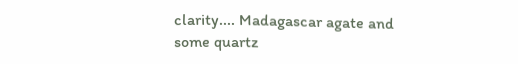clarity.... Madagascar agate and some quartz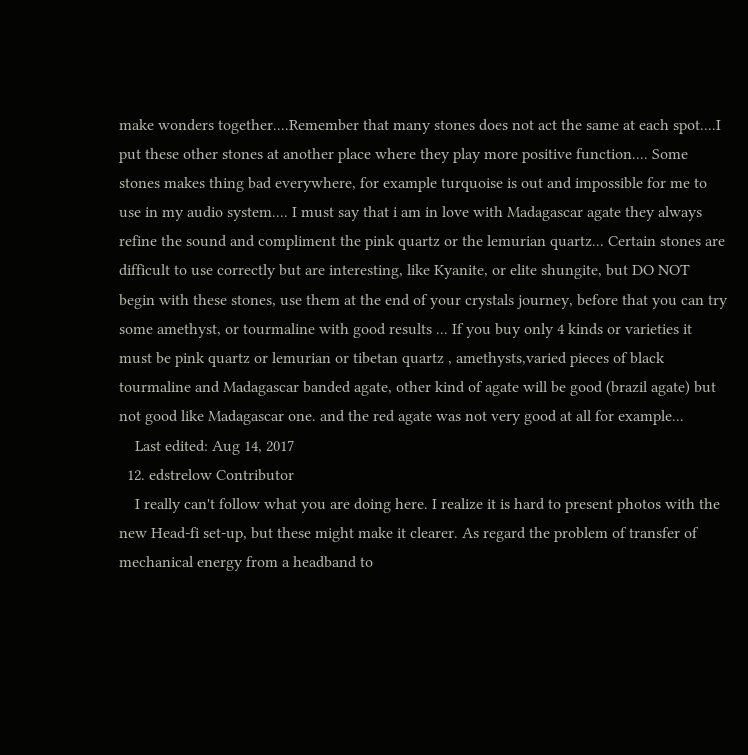make wonders together....Remember that many stones does not act the same at each spot....I put these other stones at another place where they play more positive function.... Some stones makes thing bad everywhere, for example turquoise is out and impossible for me to use in my audio system.... I must say that i am in love with Madagascar agate they always refine the sound and compliment the pink quartz or the lemurian quartz... Certain stones are difficult to use correctly but are interesting, like Kyanite, or elite shungite, but DO NOT begin with these stones, use them at the end of your crystals journey, before that you can try some amethyst, or tourmaline with good results ... If you buy only 4 kinds or varieties it must be pink quartz or lemurian or tibetan quartz , amethysts,varied pieces of black tourmaline and Madagascar banded agate, other kind of agate will be good (brazil agate) but not good like Madagascar one. and the red agate was not very good at all for example...
    Last edited: Aug 14, 2017
  12. edstrelow Contributor
    I really can't follow what you are doing here. I realize it is hard to present photos with the new Head-fi set-up, but these might make it clearer. As regard the problem of transfer of mechanical energy from a headband to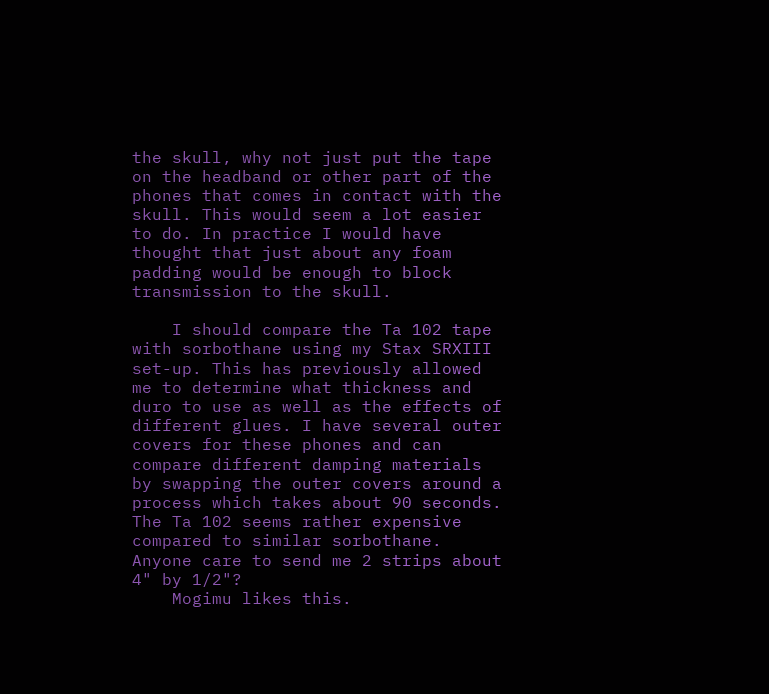the skull, why not just put the tape on the headband or other part of the phones that comes in contact with the skull. This would seem a lot easier to do. In practice I would have thought that just about any foam padding would be enough to block transmission to the skull.

    I should compare the Ta 102 tape with sorbothane using my Stax SRXIII set-up. This has previously allowed me to determine what thickness and duro to use as well as the effects of different glues. I have several outer covers for these phones and can compare different damping materials by swapping the outer covers around a process which takes about 90 seconds. The Ta 102 seems rather expensive compared to similar sorbothane. Anyone care to send me 2 strips about 4" by 1/2"?
    Mogimu likes this.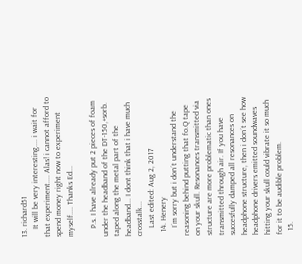13. richard51
    It will be very interesting.... i wait for that experiment.... Alas! i cannot afford to spend money right now to experiment myself.... Thanks Ed...

    P.s. I have already put 2 pieces of foam under the headband of the DT-150,+sorb. taped along the metal part of the headband... I dont think that i have much crosstalk...
    Last edited: Aug 2, 2017
  14. Henery
    I´m sorry but i don´t understand the reasoning behind putting that fo.Q tape on your skull. Resonances transmitted via structure are more problematic than ones transmitted through air. If you have succesfully damped all resonances on headphone structure, then i don´t see how headphone drivers emitted soundwaves hitting your skull could vibrate it so much for it to be audible problem.
  15.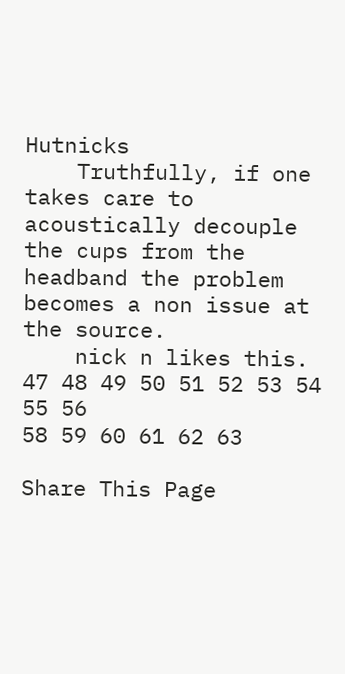Hutnicks
    Truthfully, if one takes care to acoustically decouple the cups from the headband the problem becomes a non issue at the source.
    nick n likes this.
47 48 49 50 51 52 53 54 55 56
58 59 60 61 62 63

Share This Page